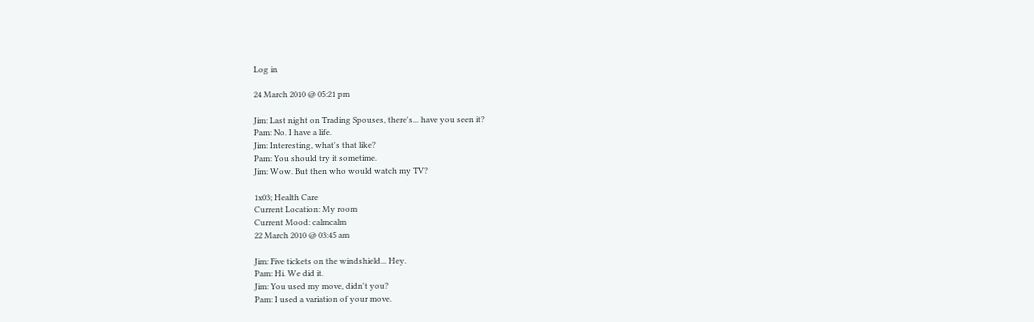Log in

24 March 2010 @ 05:21 pm

Jim: Last night on Trading Spouses, there's... have you seen it?
Pam: No. I have a life.
Jim: Interesting, what's that like?
Pam: You should try it sometime.
Jim: Wow. But then who would watch my TV?

1x03; Health Care
Current Location: My room
Current Mood: calmcalm
22 March 2010 @ 03:45 am

Jim: Five tickets on the windshield... Hey.
Pam: Hi. We did it.
Jim: You used my move, didn't you?
Pam: I used a variation of your move.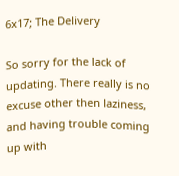6x17; The Delivery

So sorry for the lack of updating. There really is no excuse other then laziness, and having trouble coming up with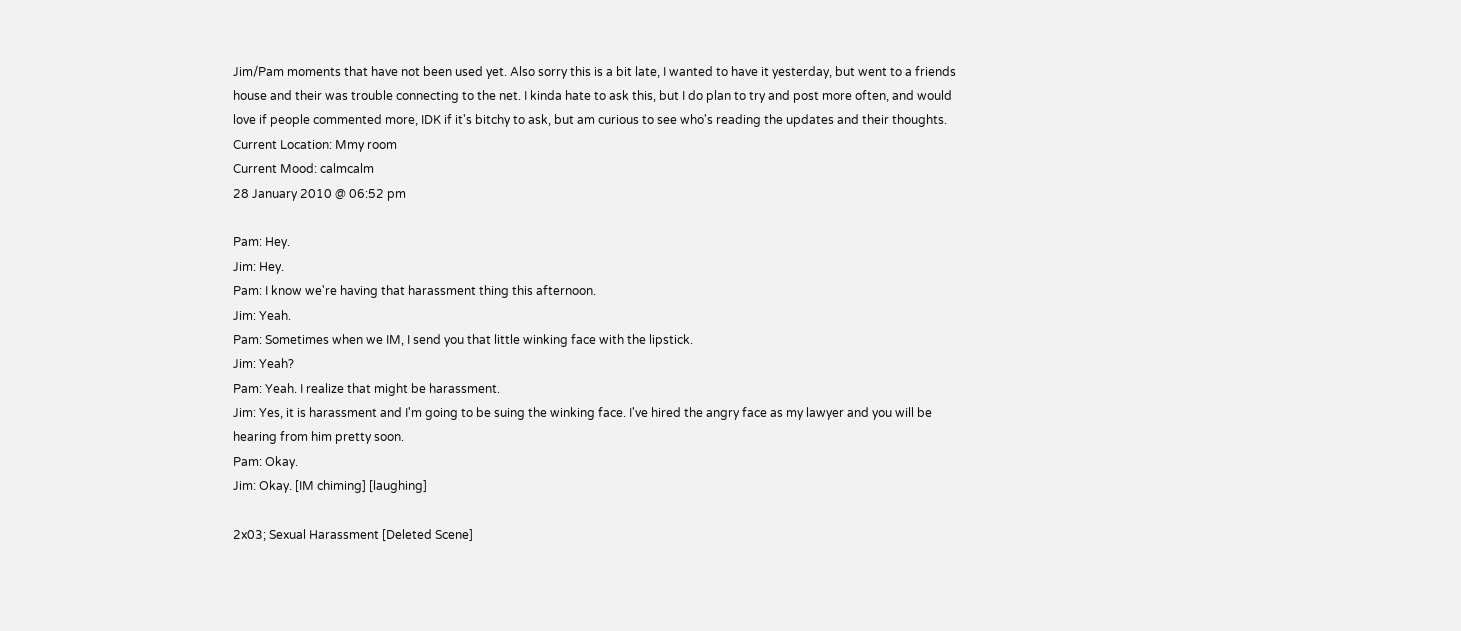Jim/Pam moments that have not been used yet. Also sorry this is a bit late, I wanted to have it yesterday, but went to a friends house and their was trouble connecting to the net. I kinda hate to ask this, but I do plan to try and post more often, and would love if people commented more, IDK if it's bitchy to ask, but am curious to see who's reading the updates and their thoughts.
Current Location: Mmy room
Current Mood: calmcalm
28 January 2010 @ 06:52 pm

Pam: Hey.
Jim: Hey.
Pam: I know we're having that harassment thing this afternoon.
Jim: Yeah.
Pam: Sometimes when we IM, I send you that little winking face with the lipstick.
Jim: Yeah?
Pam: Yeah. I realize that might be harassment.
Jim: Yes, it is harassment and I'm going to be suing the winking face. I've hired the angry face as my lawyer and you will be hearing from him pretty soon.
Pam: Okay.
Jim: Okay. [IM chiming] [laughing]

2x03; Sexual Harassment [Deleted Scene]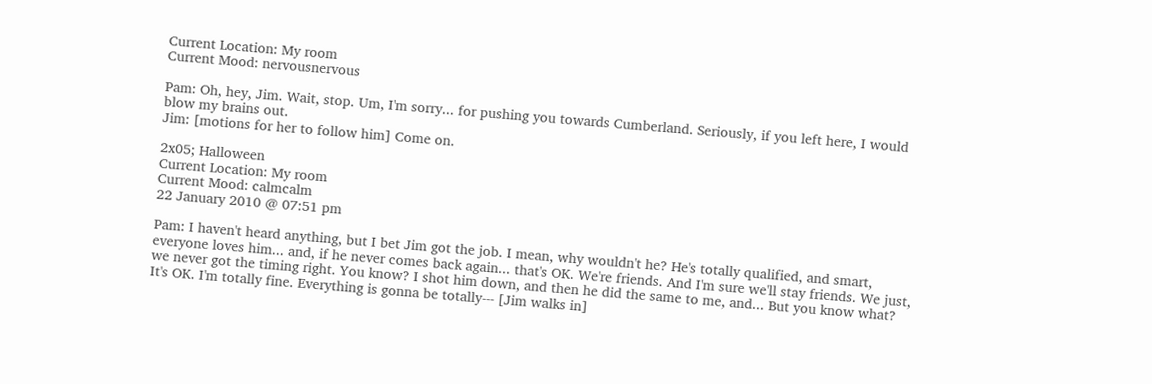Current Location: My room
Current Mood: nervousnervous

Pam: Oh, hey, Jim. Wait, stop. Um, I'm sorry... for pushing you towards Cumberland. Seriously, if you left here, I would blow my brains out.
Jim: [motions for her to follow him] Come on.

2x05; Halloween
Current Location: My room
Current Mood: calmcalm
22 January 2010 @ 07:51 pm

Pam: I haven't heard anything, but I bet Jim got the job. I mean, why wouldn't he? He's totally qualified, and smart, everyone loves him... and, if he never comes back again... that's OK. We're friends. And I'm sure we'll stay friends. We just, we never got the timing right. You know? I shot him down, and then he did the same to me, and... But you know what? It's OK. I'm totally fine. Everything is gonna be totally--- [Jim walks in]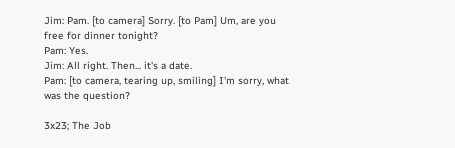Jim: Pam. [to camera] Sorry. [to Pam] Um, are you free for dinner tonight?
Pam: Yes.
Jim: All right. Then... it's a date.
Pam: [to camera, tearing up, smiling] I'm sorry, what was the question?

3x23; The Job